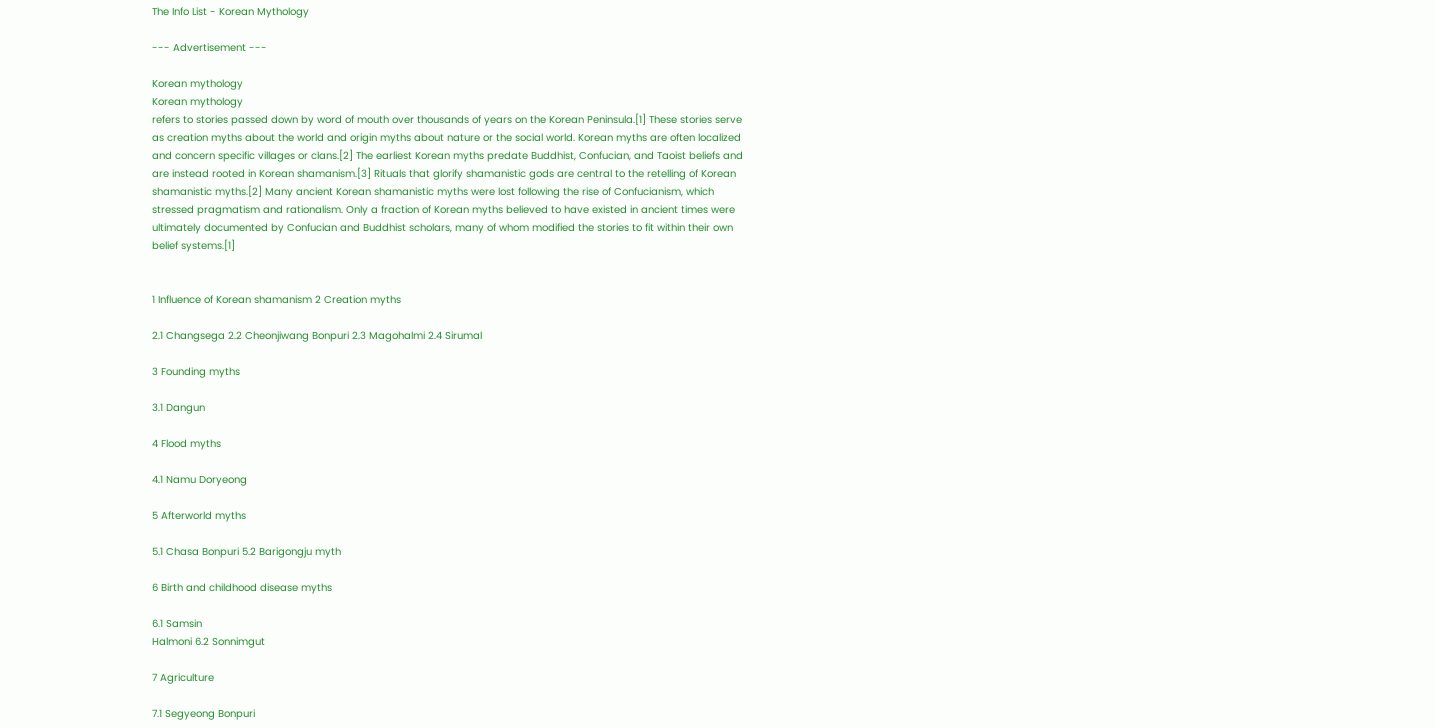The Info List - Korean Mythology

--- Advertisement ---

Korean mythology
Korean mythology
refers to stories passed down by word of mouth over thousands of years on the Korean Peninsula.[1] These stories serve as creation myths about the world and origin myths about nature or the social world. Korean myths are often localized and concern specific villages or clans.[2] The earliest Korean myths predate Buddhist, Confucian, and Taoist beliefs and are instead rooted in Korean shamanism.[3] Rituals that glorify shamanistic gods are central to the retelling of Korean shamanistic myths.[2] Many ancient Korean shamanistic myths were lost following the rise of Confucianism, which stressed pragmatism and rationalism. Only a fraction of Korean myths believed to have existed in ancient times were ultimately documented by Confucian and Buddhist scholars, many of whom modified the stories to fit within their own belief systems.[1]


1 Influence of Korean shamanism 2 Creation myths

2.1 Changsega 2.2 Cheonjiwang Bonpuri 2.3 Magohalmi 2.4 Sirumal

3 Founding myths

3.1 Dangun

4 Flood myths

4.1 Namu Doryeong

5 Afterworld myths

5.1 Chasa Bonpuri 5.2 Barigongju myth

6 Birth and childhood disease myths

6.1 Samsin
Halmoni 6.2 Sonnimgut

7 Agriculture

7.1 Segyeong Bonpuri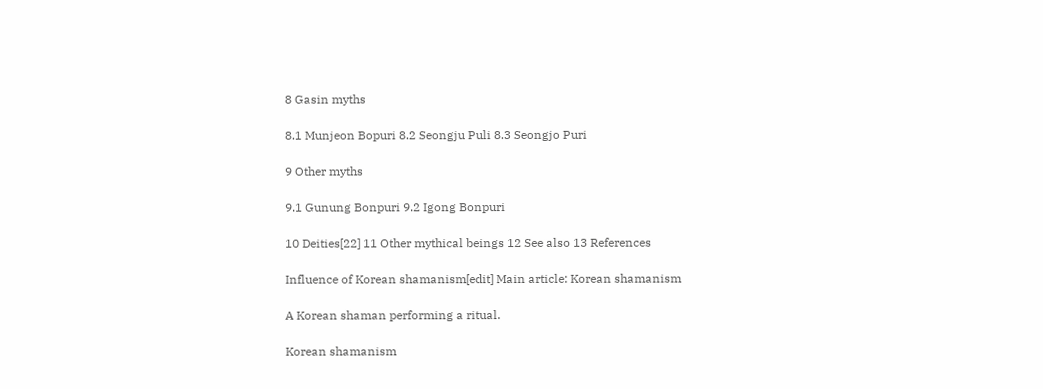8 Gasin myths

8.1 Munjeon Bopuri 8.2 Seongju Puli 8.3 Seongjo Puri

9 Other myths

9.1 Gunung Bonpuri 9.2 Igong Bonpuri

10 Deities[22] 11 Other mythical beings 12 See also 13 References

Influence of Korean shamanism[edit] Main article: Korean shamanism

A Korean shaman performing a ritual.

Korean shamanism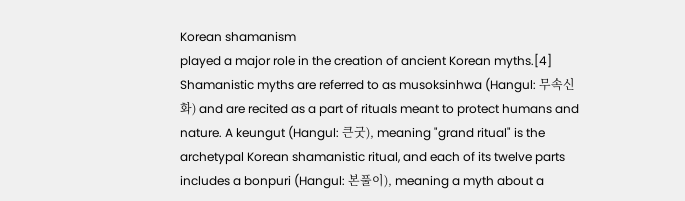Korean shamanism
played a major role in the creation of ancient Korean myths.[4] Shamanistic myths are referred to as musoksinhwa (Hangul: 무속신화) and are recited as a part of rituals meant to protect humans and nature. A keungut (Hangul: 큰굿), meaning "grand ritual" is the archetypal Korean shamanistic ritual, and each of its twelve parts includes a bonpuri (Hangul: 본풀이), meaning a myth about a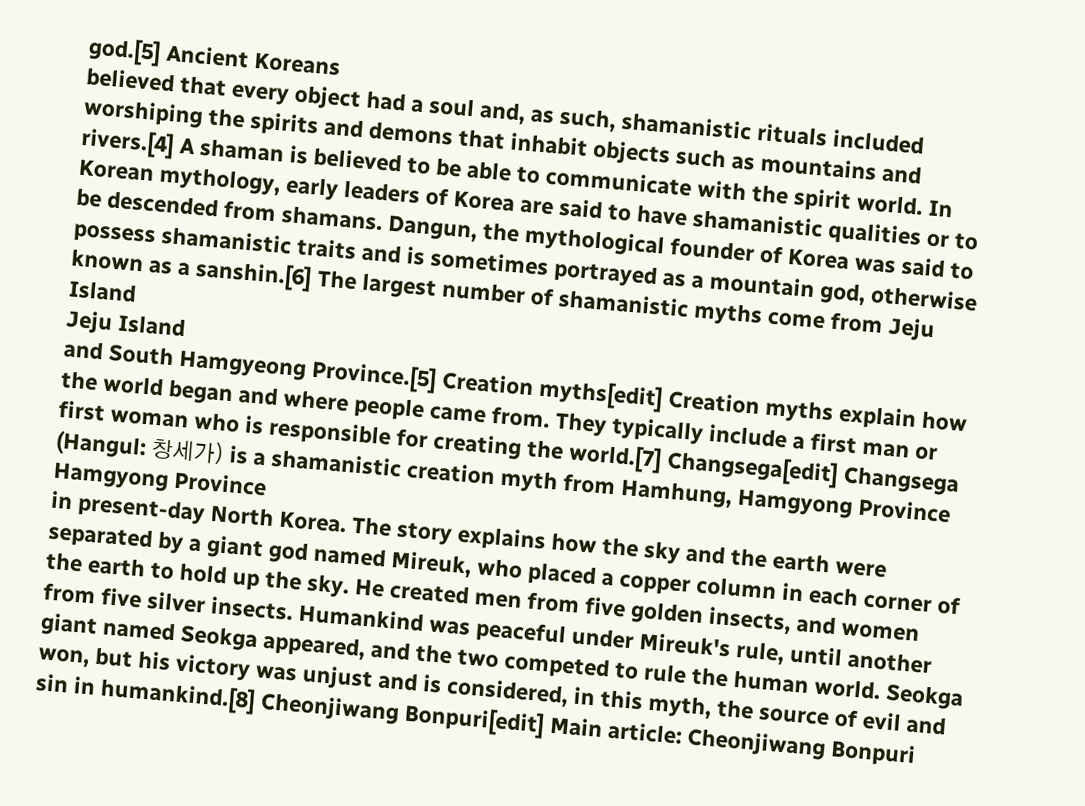god.[5] Ancient Koreans
believed that every object had a soul and, as such, shamanistic rituals included worshiping the spirits and demons that inhabit objects such as mountains and rivers.[4] A shaman is believed to be able to communicate with the spirit world. In Korean mythology, early leaders of Korea are said to have shamanistic qualities or to be descended from shamans. Dangun, the mythological founder of Korea was said to possess shamanistic traits and is sometimes portrayed as a mountain god, otherwise known as a sanshin.[6] The largest number of shamanistic myths come from Jeju Island
Jeju Island
and South Hamgyeong Province.[5] Creation myths[edit] Creation myths explain how the world began and where people came from. They typically include a first man or first woman who is responsible for creating the world.[7] Changsega[edit] Changsega (Hangul: 창세가) is a shamanistic creation myth from Hamhung, Hamgyong Province
Hamgyong Province
in present-day North Korea. The story explains how the sky and the earth were separated by a giant god named Mireuk, who placed a copper column in each corner of the earth to hold up the sky. He created men from five golden insects, and women from five silver insects. Humankind was peaceful under Mireuk's rule, until another giant named Seokga appeared, and the two competed to rule the human world. Seokga won, but his victory was unjust and is considered, in this myth, the source of evil and sin in humankind.[8] Cheonjiwang Bonpuri[edit] Main article: Cheonjiwang Bonpuri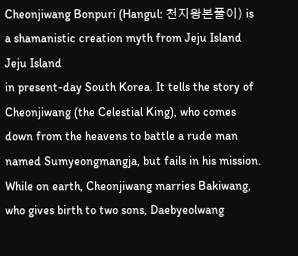Cheonjiwang Bonpuri (Hangul: 천지왕본풀이) is a shamanistic creation myth from Jeju Island
Jeju Island
in present-day South Korea. It tells the story of Cheonjiwang (the Celestial King), who comes down from the heavens to battle a rude man named Sumyeongmangja, but fails in his mission. While on earth, Cheonjiwang marries Bakiwang, who gives birth to two sons, Daebyeolwang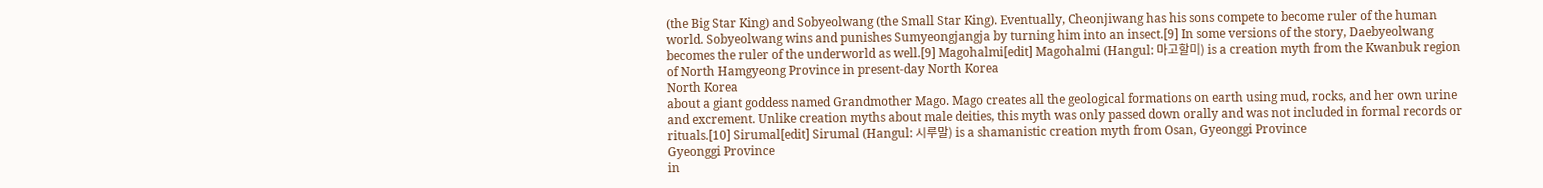(the Big Star King) and Sobyeolwang (the Small Star King). Eventually, Cheonjiwang has his sons compete to become ruler of the human world. Sobyeolwang wins and punishes Sumyeongjangja by turning him into an insect.[9] In some versions of the story, Daebyeolwang becomes the ruler of the underworld as well.[9] Magohalmi[edit] Magohalmi (Hangul: 마고할미) is a creation myth from the Kwanbuk region of North Hamgyeong Province in present-day North Korea
North Korea
about a giant goddess named Grandmother Mago. Mago creates all the geological formations on earth using mud, rocks, and her own urine and excrement. Unlike creation myths about male deities, this myth was only passed down orally and was not included in formal records or rituals.[10] Sirumal[edit] Sirumal (Hangul: 시루말) is a shamanistic creation myth from Osan, Gyeonggi Province
Gyeonggi Province
in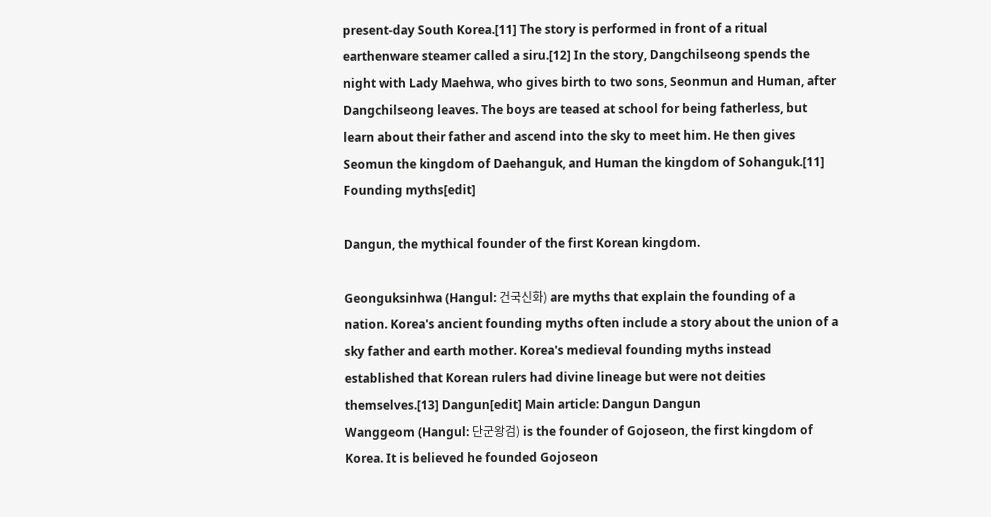present-day South Korea.[11] The story is performed in front of a ritual earthenware steamer called a siru.[12] In the story, Dangchilseong spends the night with Lady Maehwa, who gives birth to two sons, Seonmun and Human, after Dangchilseong leaves. The boys are teased at school for being fatherless, but learn about their father and ascend into the sky to meet him. He then gives Seomun the kingdom of Daehanguk, and Human the kingdom of Sohanguk.[11] Founding myths[edit]

Dangun, the mythical founder of the first Korean kingdom.

Geonguksinhwa (Hangul: 건국신화) are myths that explain the founding of a nation. Korea's ancient founding myths often include a story about the union of a sky father and earth mother. Korea's medieval founding myths instead established that Korean rulers had divine lineage but were not deities themselves.[13] Dangun[edit] Main article: Dangun Dangun
Wanggeom (Hangul: 단군왕검) is the founder of Gojoseon, the first kingdom of Korea. It is believed he founded Gojoseon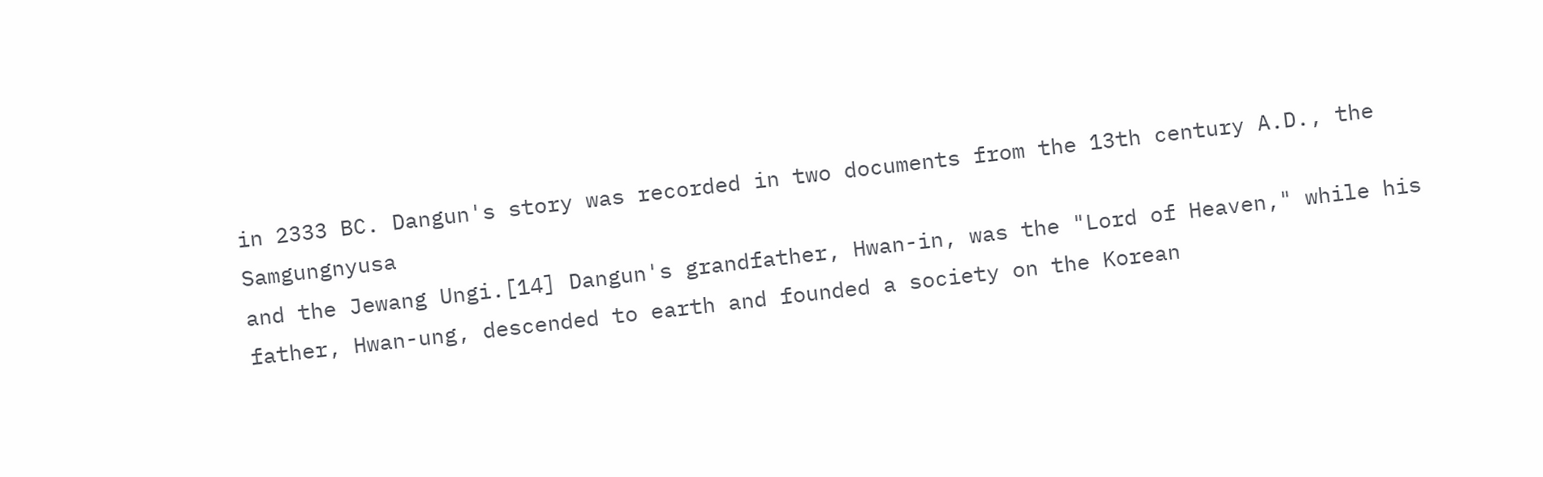in 2333 BC. Dangun's story was recorded in two documents from the 13th century A.D., the Samgungnyusa
and the Jewang Ungi.[14] Dangun's grandfather, Hwan-in, was the "Lord of Heaven," while his father, Hwan-ung, descended to earth and founded a society on the Korean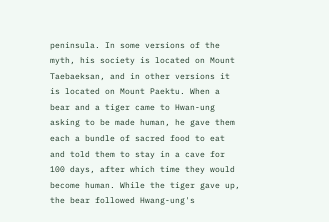peninsula. In some versions of the myth, his society is located on Mount Taebaeksan, and in other versions it is located on Mount Paektu. When a bear and a tiger came to Hwan-ung asking to be made human, he gave them each a bundle of sacred food to eat and told them to stay in a cave for 100 days, after which time they would become human. While the tiger gave up, the bear followed Hwang-ung's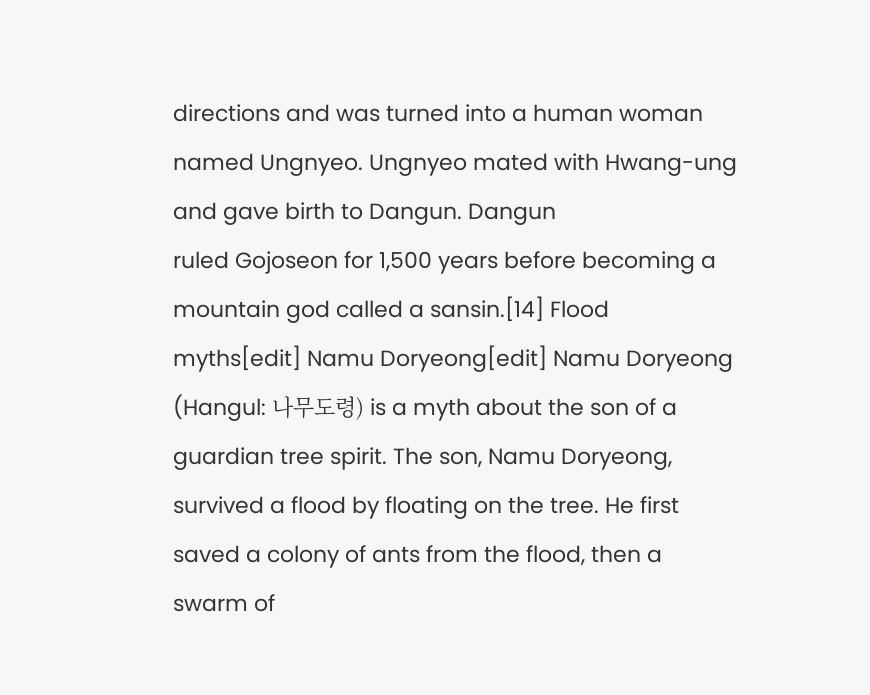directions and was turned into a human woman named Ungnyeo. Ungnyeo mated with Hwang-ung and gave birth to Dangun. Dangun
ruled Gojoseon for 1,500 years before becoming a mountain god called a sansin.[14] Flood myths[edit] Namu Doryeong[edit] Namu Doryeong (Hangul: 나무도령) is a myth about the son of a guardian tree spirit. The son, Namu Doryeong, survived a flood by floating on the tree. He first saved a colony of ants from the flood, then a swarm of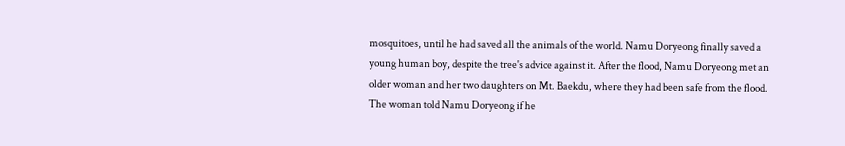mosquitoes, until he had saved all the animals of the world. Namu Doryeong finally saved a young human boy, despite the tree's advice against it. After the flood, Namu Doryeong met an older woman and her two daughters on Mt. Baekdu, where they had been safe from the flood. The woman told Namu Doryeong if he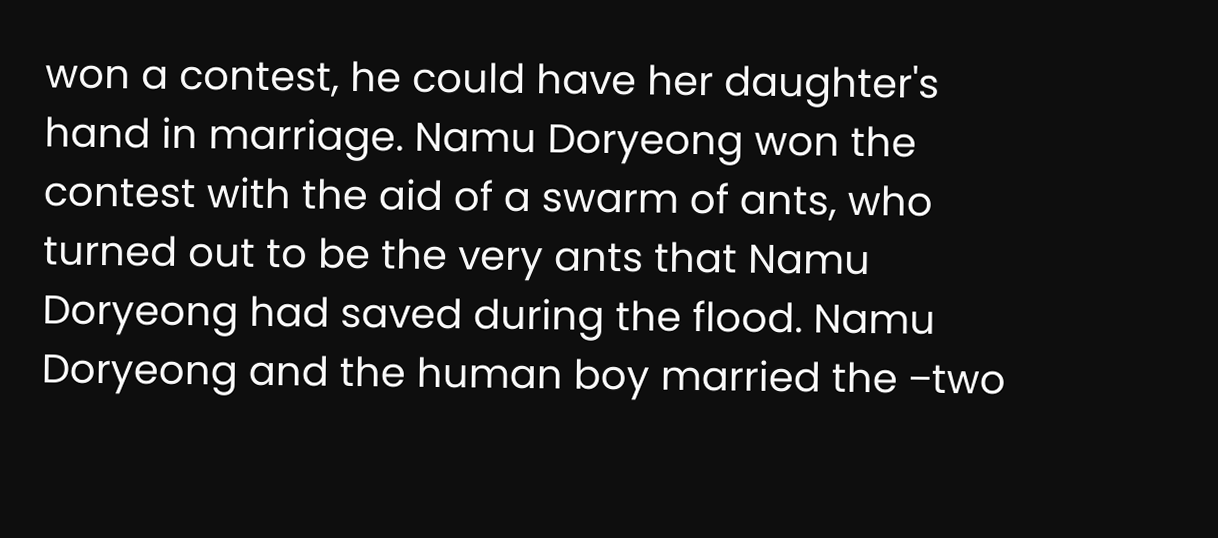won a contest, he could have her daughter's hand in marriage. Namu Doryeong won the contest with the aid of a swarm of ants, who turned out to be the very ants that Namu Doryeong had saved during the flood. Namu Doryeong and the human boy married the −two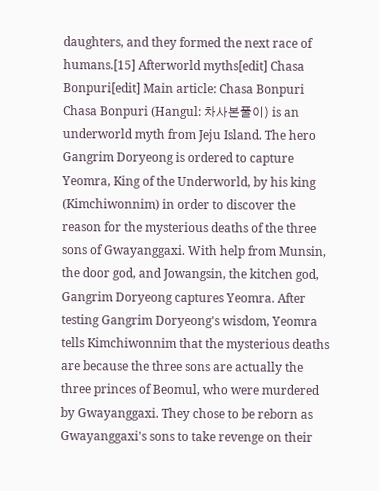daughters, and they formed the next race of humans.[15] Afterworld myths[edit] Chasa Bonpuri[edit] Main article: Chasa Bonpuri Chasa Bonpuri (Hangul: 차사본풀이) is an underworld myth from Jeju Island. The hero Gangrim Doryeong is ordered to capture Yeomra, King of the Underworld, by his king (Kimchiwonnim) in order to discover the reason for the mysterious deaths of the three sons of Gwayanggaxi. With help from Munsin, the door god, and Jowangsin, the kitchen god, Gangrim Doryeong captures Yeomra. After testing Gangrim Doryeong's wisdom, Yeomra tells Kimchiwonnim that the mysterious deaths are because the three sons are actually the three princes of Beomul, who were murdered by Gwayanggaxi. They chose to be reborn as Gwayanggaxi's sons to take revenge on their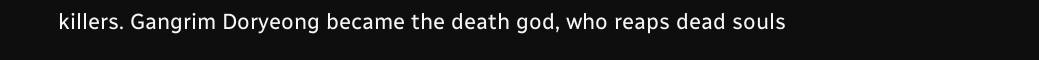killers. Gangrim Doryeong became the death god, who reaps dead souls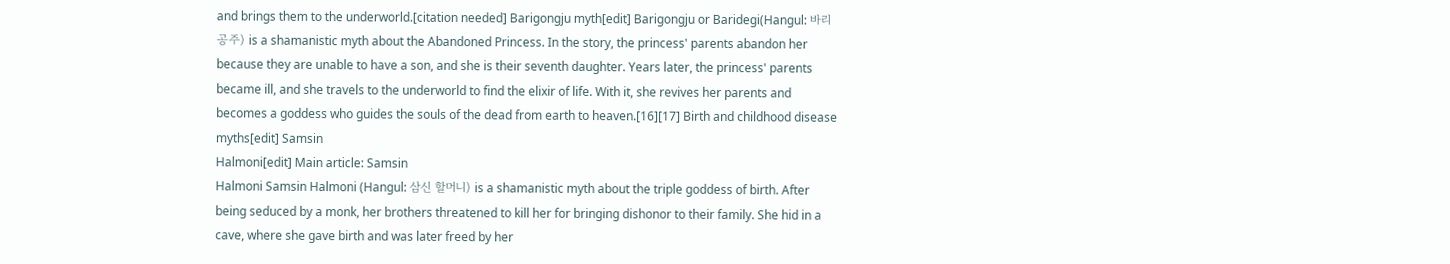and brings them to the underworld.[citation needed] Barigongju myth[edit] Barigongju or Baridegi(Hangul: 바리공주) is a shamanistic myth about the Abandoned Princess. In the story, the princess' parents abandon her because they are unable to have a son, and she is their seventh daughter. Years later, the princess' parents became ill, and she travels to the underworld to find the elixir of life. With it, she revives her parents and becomes a goddess who guides the souls of the dead from earth to heaven.[16][17] Birth and childhood disease myths[edit] Samsin
Halmoni[edit] Main article: Samsin
Halmoni Samsin Halmoni (Hangul: 삼신 할머니) is a shamanistic myth about the triple goddess of birth. After being seduced by a monk, her brothers threatened to kill her for bringing dishonor to their family. She hid in a cave, where she gave birth and was later freed by her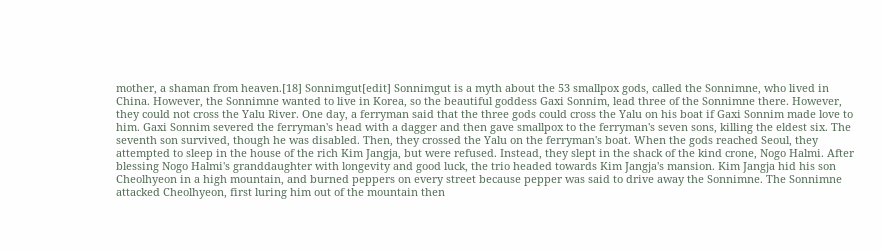mother, a shaman from heaven.[18] Sonnimgut[edit] Sonnimgut is a myth about the 53 smallpox gods, called the Sonnimne, who lived in China. However, the Sonnimne wanted to live in Korea, so the beautiful goddess Gaxi Sonnim, lead three of the Sonnimne there. However, they could not cross the Yalu River. One day, a ferryman said that the three gods could cross the Yalu on his boat if Gaxi Sonnim made love to him. Gaxi Sonnim severed the ferryman's head with a dagger and then gave smallpox to the ferryman's seven sons, killing the eldest six. The seventh son survived, though he was disabled. Then, they crossed the Yalu on the ferryman's boat. When the gods reached Seoul, they attempted to sleep in the house of the rich Kim Jangja, but were refused. Instead, they slept in the shack of the kind crone, Nogo Halmi. After blessing Nogo Halmi's granddaughter with longevity and good luck, the trio headed towards Kim Jangja's mansion. Kim Jangja hid his son Cheolhyeon in a high mountain, and burned peppers on every street because pepper was said to drive away the Sonnimne. The Sonnimne attacked Cheolhyeon, first luring him out of the mountain then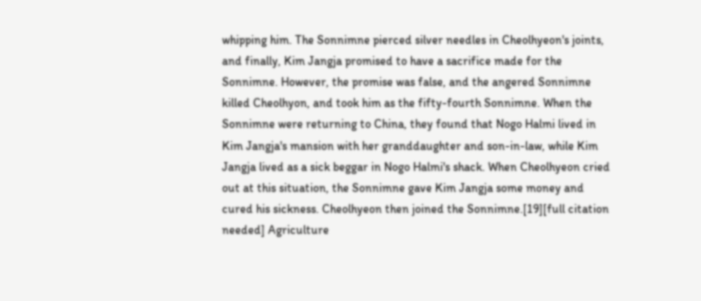whipping him. The Sonnimne pierced silver needles in Cheolhyeon's joints, and finally, Kim Jangja promised to have a sacrifice made for the Sonnimne. However, the promise was false, and the angered Sonnimne killed Cheolhyon, and took him as the fifty-fourth Sonnimne. When the Sonnimne were returning to China, they found that Nogo Halmi lived in Kim Jangja's mansion with her granddaughter and son-in-law, while Kim Jangja lived as a sick beggar in Nogo Halmi's shack. When Cheolhyeon cried out at this situation, the Sonnimne gave Kim Jangja some money and cured his sickness. Cheolhyeon then joined the Sonnimne.[19][full citation needed] Agriculture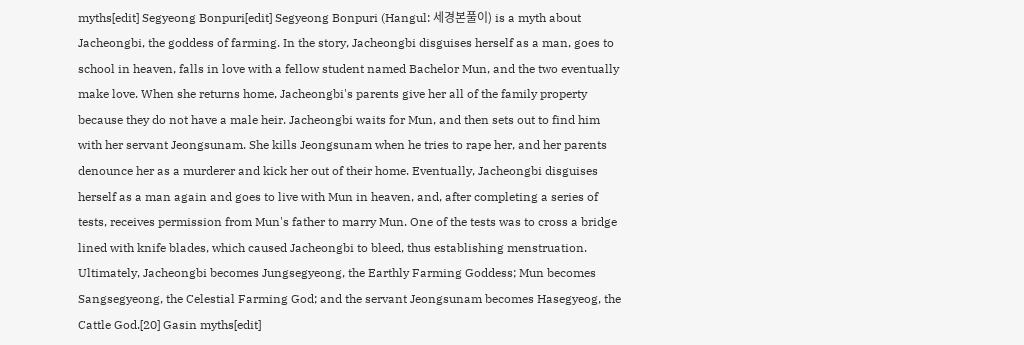myths[edit] Segyeong Bonpuri[edit] Segyeong Bonpuri (Hangul: 세경본풀이) is a myth about Jacheongbi, the goddess of farming. In the story, Jacheongbi disguises herself as a man, goes to school in heaven, falls in love with a fellow student named Bachelor Mun, and the two eventually make love. When she returns home, Jacheongbi's parents give her all of the family property because they do not have a male heir. Jacheongbi waits for Mun, and then sets out to find him with her servant Jeongsunam. She kills Jeongsunam when he tries to rape her, and her parents denounce her as a murderer and kick her out of their home. Eventually, Jacheongbi disguises herself as a man again and goes to live with Mun in heaven, and, after completing a series of tests, receives permission from Mun's father to marry Mun. One of the tests was to cross a bridge lined with knife blades, which caused Jacheongbi to bleed, thus establishing menstruation. Ultimately, Jacheongbi becomes Jungsegyeong, the Earthly Farming Goddess; Mun becomes Sangsegyeong, the Celestial Farming God; and the servant Jeongsunam becomes Hasegyeog, the Cattle God.[20] Gasin myths[edit]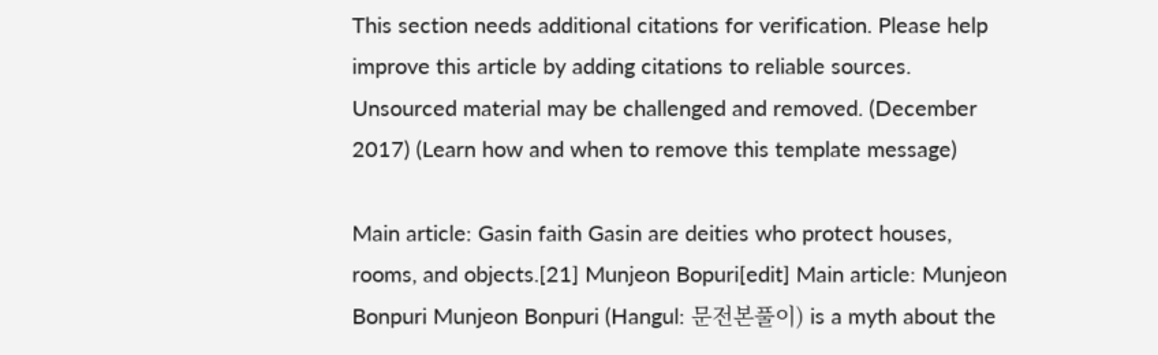This section needs additional citations for verification. Please help improve this article by adding citations to reliable sources. Unsourced material may be challenged and removed. (December 2017) (Learn how and when to remove this template message)

Main article: Gasin faith Gasin are deities who protect houses, rooms, and objects.[21] Munjeon Bopuri[edit] Main article: Munjeon Bonpuri Munjeon Bonpuri (Hangul: 문전본풀이) is a myth about the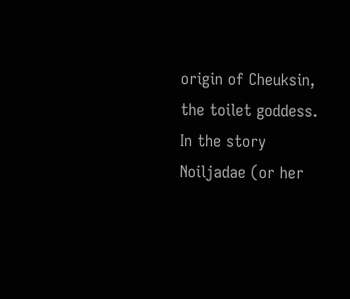origin of Cheuksin, the toilet goddess. In the story Noiljadae (or her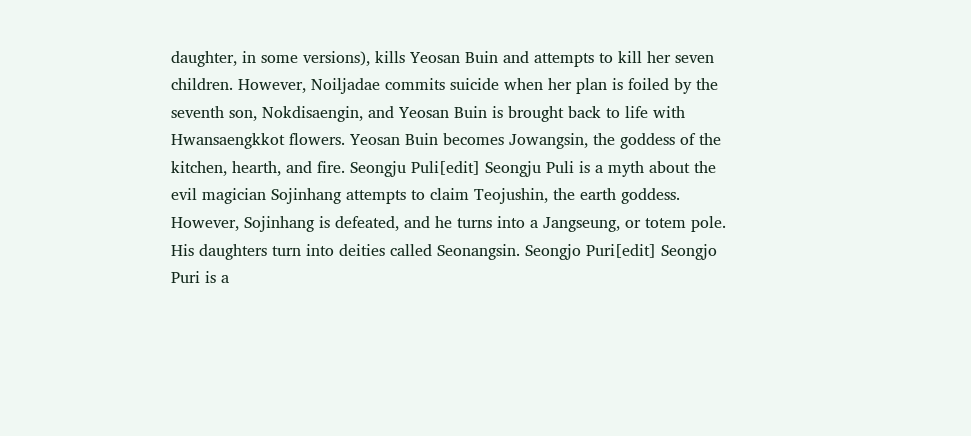daughter, in some versions), kills Yeosan Buin and attempts to kill her seven children. However, Noiljadae commits suicide when her plan is foiled by the seventh son, Nokdisaengin, and Yeosan Buin is brought back to life with Hwansaengkkot flowers. Yeosan Buin becomes Jowangsin, the goddess of the kitchen, hearth, and fire. Seongju Puli[edit] Seongju Puli is a myth about the evil magician Sojinhang attempts to claim Teojushin, the earth goddess. However, Sojinhang is defeated, and he turns into a Jangseung, or totem pole. His daughters turn into deities called Seonangsin. Seongjo Puri[edit] Seongjo Puri is a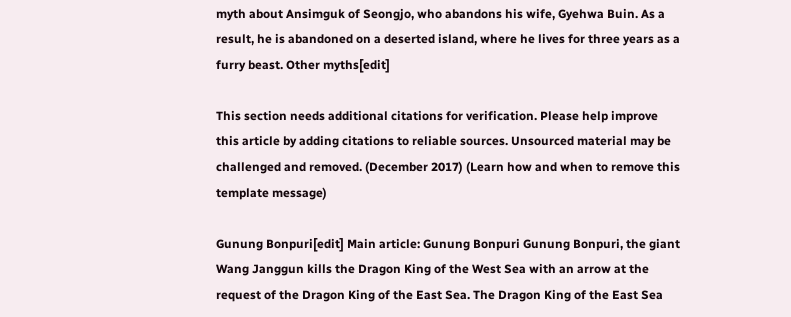myth about Ansimguk of Seongjo, who abandons his wife, Gyehwa Buin. As a result, he is abandoned on a deserted island, where he lives for three years as a furry beast. Other myths[edit]

This section needs additional citations for verification. Please help improve this article by adding citations to reliable sources. Unsourced material may be challenged and removed. (December 2017) (Learn how and when to remove this template message)

Gunung Bonpuri[edit] Main article: Gunung Bonpuri Gunung Bonpuri, the giant Wang Janggun kills the Dragon King of the West Sea with an arrow at the request of the Dragon King of the East Sea. The Dragon King of the East Sea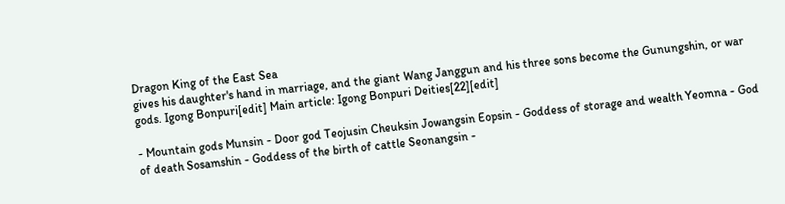Dragon King of the East Sea
gives his daughter's hand in marriage, and the giant Wang Janggun and his three sons become the Gunungshin, or war gods. Igong Bonpuri[edit] Main article: Igong Bonpuri Deities[22][edit]

- Mountain gods Munsin - Door god Teojusin Cheuksin Jowangsin Eopsin - Goddess of storage and wealth Yeomna - God of death Sosamshin - Goddess of the birth of cattle Seonangsin -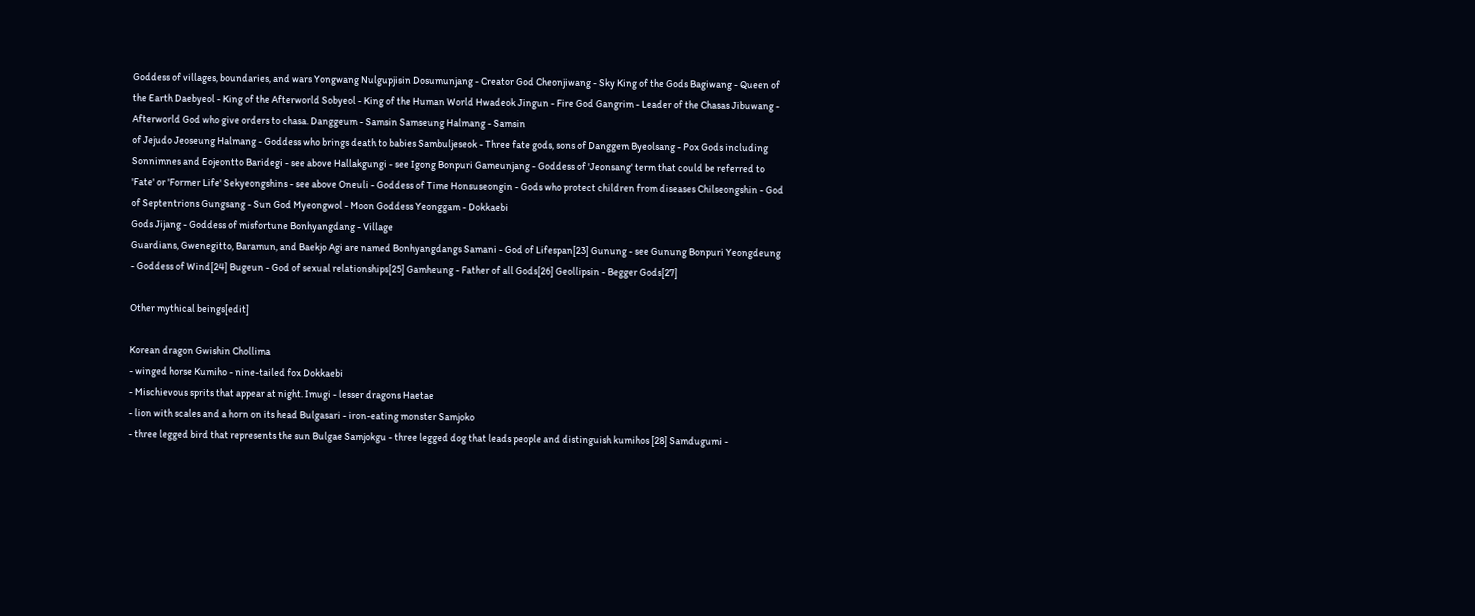Goddess of villages, boundaries, and wars Yongwang Nulgupjisin Dosumunjang - Creator God Cheonjiwang - Sky King of the Gods Bagiwang - Queen of the Earth Daebyeol - King of the Afterworld Sobyeol - King of the Human World Hwadeok Jingun - Fire God Gangrim - Leader of the Chasas Jibuwang - Afterworld God who give orders to chasa. Danggeum - Samsin Samseung Halmang - Samsin
of Jejudo Jeoseung Halmang - Goddess who brings death to babies Sambuljeseok - Three fate gods, sons of Danggem Byeolsang - Pox Gods including Sonnimnes and Eojeontto Baridegi - see above Hallakgungi - see Igong Bonpuri Gameunjang - Goddess of 'Jeonsang' term that could be referred to 'Fate' or 'Former Life' Sekyeongshins - see above Oneuli - Goddess of Time Honsuseongin - Gods who protect children from diseases Chilseongshin - God of Septentrions Gungsang - Sun God Myeongwol - Moon Goddess Yeonggam - Dokkaebi
Gods Jijang - Goddess of misfortune Bonhyangdang - Village
Guardians, Gwenegitto, Baramun, and Baekjo Agi are named Bonhyangdangs Samani - God of Lifespan[23] Gunung - see Gunung Bonpuri Yeongdeung - Goddess of Wind[24] Bugeun - God of sexual relationships[25] Gamheung - Father of all Gods[26] Geollipsin - Begger Gods[27]

Other mythical beings[edit]

Korean dragon Gwishin Chollima
- winged horse Kumiho - nine-tailed fox Dokkaebi
- Mischievous sprits that appear at night. Imugi - lesser dragons Haetae
- lion with scales and a horn on its head Bulgasari - iron-eating monster Samjoko
- three legged bird that represents the sun Bulgae Samjokgu - three legged dog that leads people and distinguish kumihos [28] Samdugumi -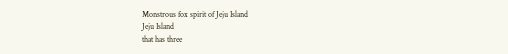Monstrous fox spirit of Jeju Island
Jeju Island
that has three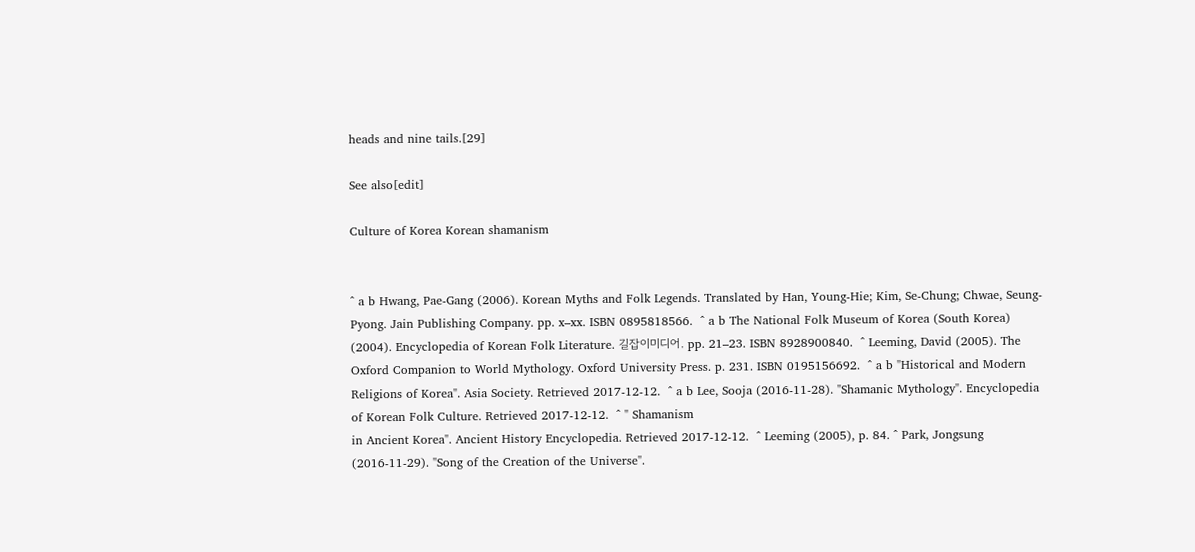heads and nine tails.[29]

See also[edit]

Culture of Korea Korean shamanism


^ a b Hwang, Pae-Gang (2006). Korean Myths and Folk Legends. Translated by Han, Young-Hie; Kim, Se-Chung; Chwae, Seung-Pyong. Jain Publishing Company. pp. x–xx. ISBN 0895818566.  ^ a b The National Folk Museum of Korea (South Korea) (2004). Encyclopedia of Korean Folk Literature. 길잡이미디어. pp. 21–23. ISBN 8928900840.  ^ Leeming, David (2005). The Oxford Companion to World Mythology. Oxford University Press. p. 231. ISBN 0195156692.  ^ a b "Historical and Modern Religions of Korea". Asia Society. Retrieved 2017-12-12.  ^ a b Lee, Sooja (2016-11-28). "Shamanic Mythology". Encyclopedia of Korean Folk Culture. Retrieved 2017-12-12.  ^ " Shamanism
in Ancient Korea". Ancient History Encyclopedia. Retrieved 2017-12-12.  ^ Leeming (2005), p. 84. ^ Park, Jongsung (2016-11-29). "Song of the Creation of the Universe".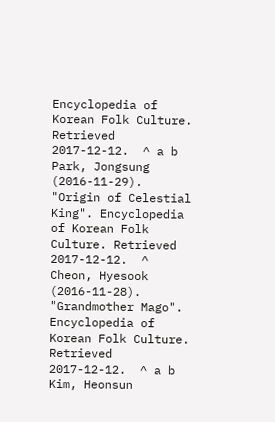Encyclopedia of Korean Folk Culture. Retrieved 2017-12-12.  ^ a b Park, Jongsung (2016-11-29). "Origin of Celestial King". Encyclopedia of Korean Folk Culture. Retrieved 2017-12-12.  ^ Cheon, Hyesook (2016-11-28). "Grandmother Mago". Encyclopedia of Korean Folk Culture. Retrieved 2017-12-12.  ^ a b Kim, Heonsun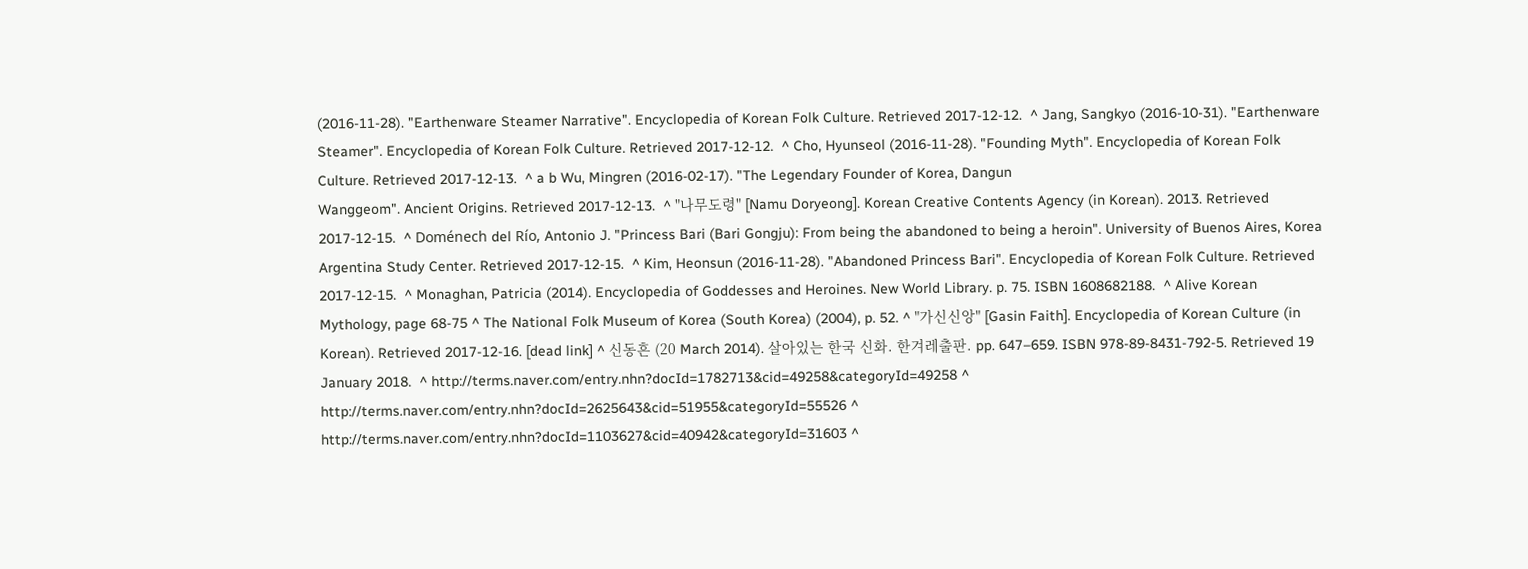(2016-11-28). "Earthenware Steamer Narrative". Encyclopedia of Korean Folk Culture. Retrieved 2017-12-12.  ^ Jang, Sangkyo (2016-10-31). "Earthenware Steamer". Encyclopedia of Korean Folk Culture. Retrieved 2017-12-12.  ^ Cho, Hyunseol (2016-11-28). "Founding Myth". Encyclopedia of Korean Folk Culture. Retrieved 2017-12-13.  ^ a b Wu, Mingren (2016-02-17). "The Legendary Founder of Korea, Dangun
Wanggeom". Ancient Origins. Retrieved 2017-12-13.  ^ "나무도령" [Namu Doryeong]. Korean Creative Contents Agency (in Korean). 2013. Retrieved 2017-12-15.  ^ Doménech del Río, Antonio J. "Princess Bari (Bari Gongju): From being the abandoned to being a heroin". University of Buenos Aires, Korea Argentina Study Center. Retrieved 2017-12-15.  ^ Kim, Heonsun (2016-11-28). "Abandoned Princess Bari". Encyclopedia of Korean Folk Culture. Retrieved 2017-12-15.  ^ Monaghan, Patricia (2014). Encyclopedia of Goddesses and Heroines. New World Library. p. 75. ISBN 1608682188.  ^ Alive Korean Mythology, page 68-75 ^ The National Folk Museum of Korea (South Korea) (2004), p. 52. ^ "가신신앙" [Gasin Faith]. Encyclopedia of Korean Culture (in Korean). Retrieved 2017-12-16. [dead link] ^ 신동흔 (20 March 2014). 살아있는 한국 신화. 한겨레출판. pp. 647–659. ISBN 978-89-8431-792-5. Retrieved 19 January 2018.  ^ http://terms.naver.com/entry.nhn?docId=1782713&cid=49258&categoryId=49258 ^ http://terms.naver.com/entry.nhn?docId=2625643&cid=51955&categoryId=55526 ^ http://terms.naver.com/entry.nhn?docId=1103627&cid=40942&categoryId=31603 ^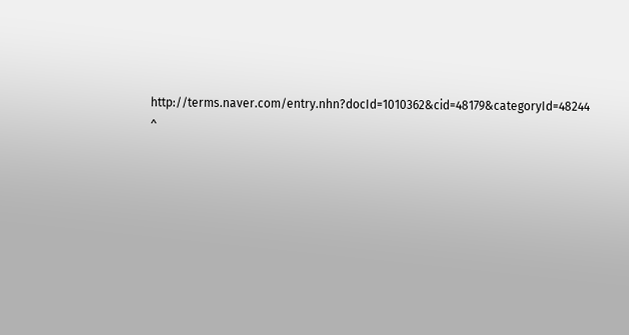http://terms.naver.com/entry.nhn?docId=1010362&cid=48179&categoryId=48244 ^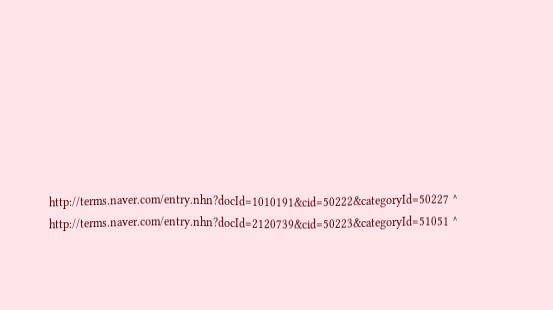http://terms.naver.com/entry.nhn?docId=1010191&cid=50222&categoryId=50227 ^ http://terms.naver.com/entry.nhn?docId=2120739&cid=50223&categoryId=51051 ^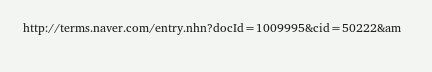http://terms.naver.com/entry.nhn?docId=1009995&cid=50222&am